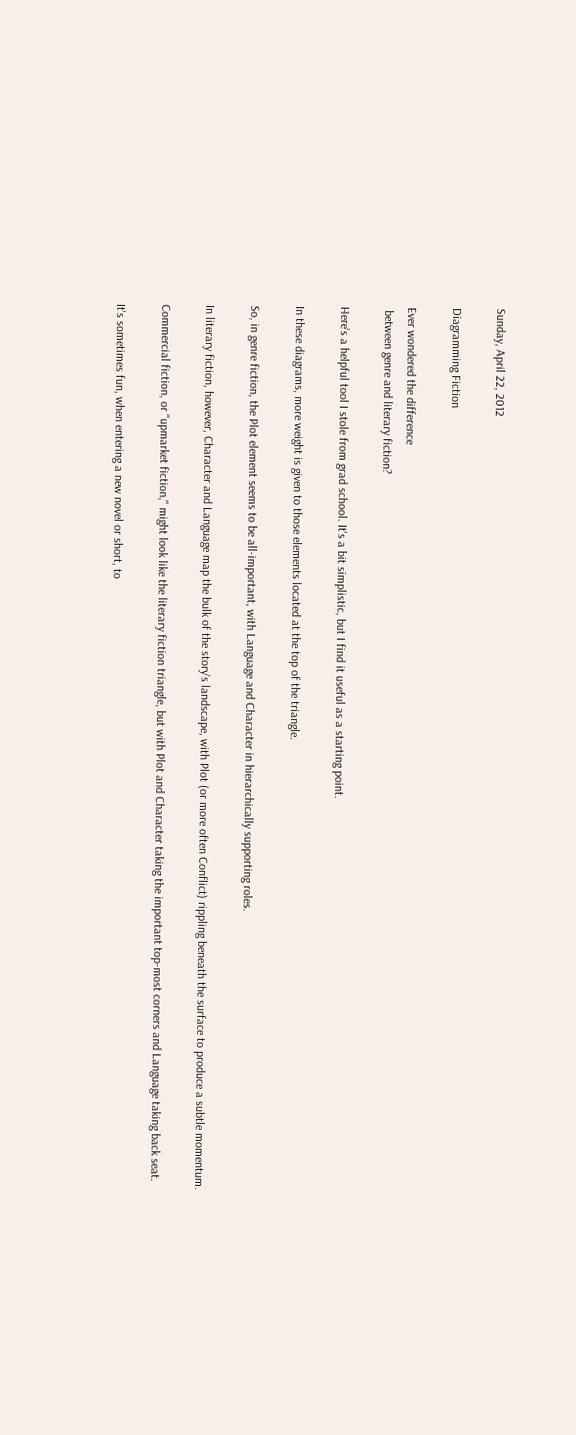Sunday, April 22, 2012

Diagramming Fiction

Ever wondered the difference
 between genre and literary fiction?

Here's a helpful tool I stole from grad school. It's a bit simplistic, but I find it useful as a starting point.

In these diagrams, more weight is given to those elements located at the top of the triangle.

So, in genre fiction, the Plot element seems to be all-important, with Language and Character in hierarchically supporting roles.

In literary fiction, however, Character and Language map the bulk of the story's landscape, with Plot (or more often Conflict) rippling beneath the surface to produce a subtle momentum.

Commercial fiction, or "upmarket fiction," might look like the literary fiction triangle, but with Plot and Character taking the important top-most corners and Language taking back seat.

It's sometimes fun, when entering a new novel or short, to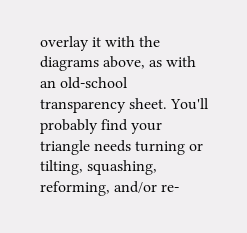overlay it with the diagrams above, as with an old-school transparency sheet. You'll probably find your triangle needs turning or tilting, squashing, reforming, and/or re-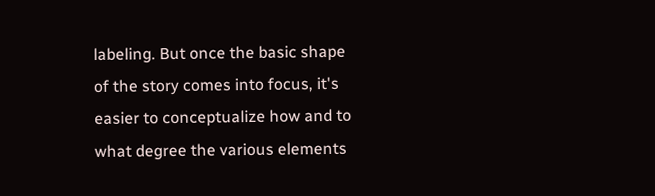labeling. But once the basic shape of the story comes into focus, it's easier to conceptualize how and to what degree the various elements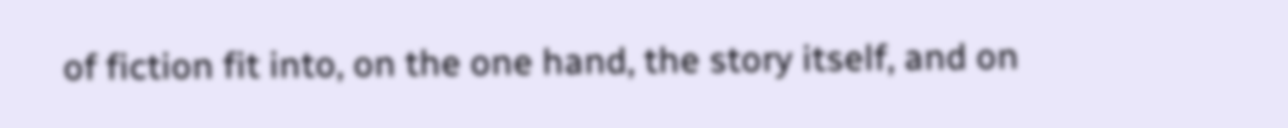of fiction fit into, on the one hand, the story itself, and on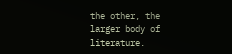the other, the larger body of literature.